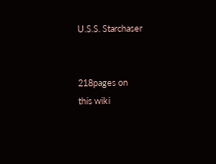U.S.S. Starchaser


218pages on
this wiki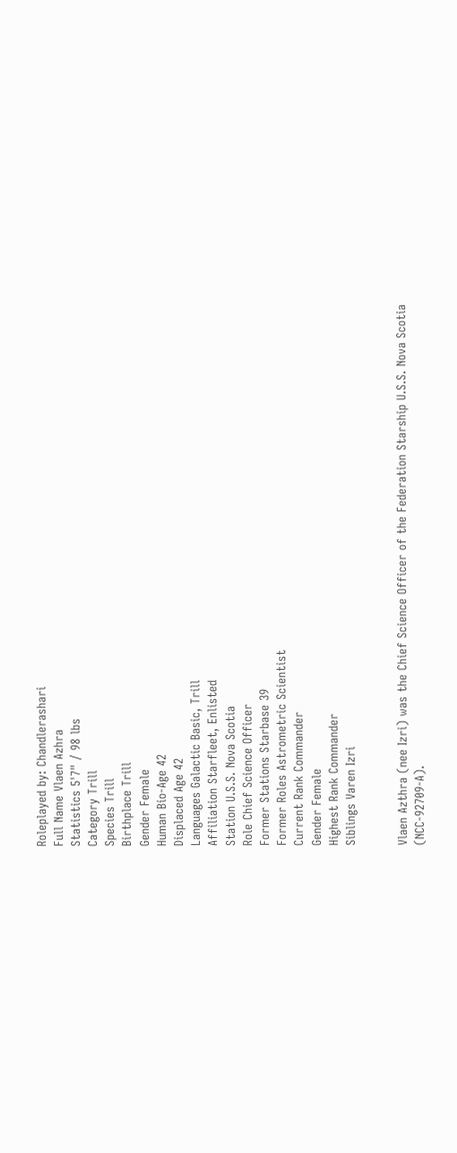Roleplayed by: Chandlerashari
Full Name Vlaen Azhra
Statistics 5'7" / 98 lbs
Category Trill
Species Trill
Birthplace Trill
Gender Female
Human Bio-Age 42
Displaced Age 42
Languages Galactic Basic, Trill
Affiliation Starfleet, Enlisted
Station U.S.S. Nova Scotia
Role Chief Science Officer
Former Stations Starbase 39
Former Roles Astrometric Scientist
Current Rank Commander
Gender Female
Highest Rank Commander
Siblings Varen Izri


Vlaen Azthra (nee Izri) was the Chief Science Officer of the Federation Starship U.S.S. Nova Scotia (NCC-92709-A).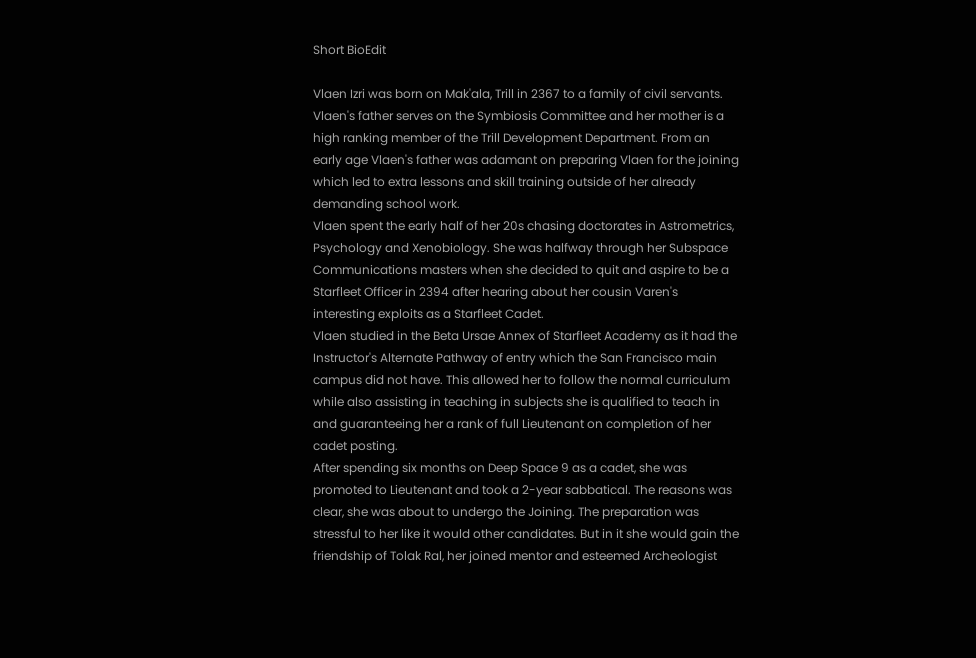Short BioEdit

Vlaen Izri was born on Mak'ala, Trill in 2367 to a family of civil servants. Vlaen's father serves on the Symbiosis Committee and her mother is a high ranking member of the Trill Development Department. From an early age Vlaen's father was adamant on preparing Vlaen for the joining which led to extra lessons and skill training outside of her already demanding school work.
Vlaen spent the early half of her 20s chasing doctorates in Astrometrics, Psychology and Xenobiology. She was halfway through her Subspace Communications masters when she decided to quit and aspire to be a Starfleet Officer in 2394 after hearing about her cousin Varen's interesting exploits as a Starfleet Cadet.
Vlaen studied in the Beta Ursae Annex of Starfleet Academy as it had the Instructor's Alternate Pathway of entry which the San Francisco main campus did not have. This allowed her to follow the normal curriculum while also assisting in teaching in subjects she is qualified to teach in and guaranteeing her a rank of full Lieutenant on completion of her cadet posting.
After spending six months on Deep Space 9 as a cadet, she was promoted to Lieutenant and took a 2-year sabbatical. The reasons was clear, she was about to undergo the Joining. The preparation was stressful to her like it would other candidates. But in it she would gain the friendship of Tolak Ral, her joined mentor and esteemed Archeologist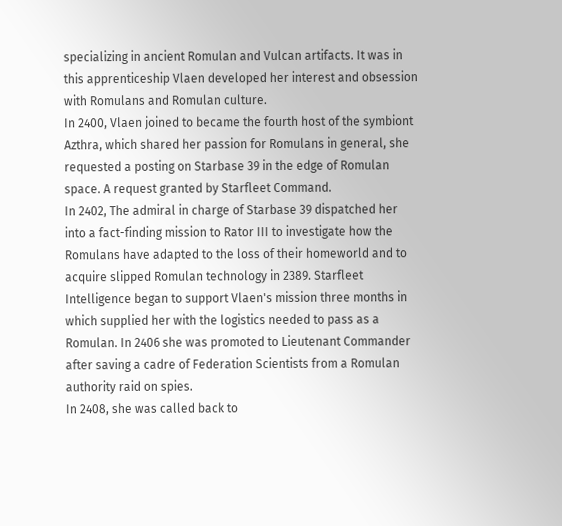specializing in ancient Romulan and Vulcan artifacts. It was in this apprenticeship Vlaen developed her interest and obsession with Romulans and Romulan culture.
In 2400, Vlaen joined to became the fourth host of the symbiont Azthra, which shared her passion for Romulans in general, she requested a posting on Starbase 39 in the edge of Romulan space. A request granted by Starfleet Command.
In 2402, The admiral in charge of Starbase 39 dispatched her into a fact-finding mission to Rator III to investigate how the Romulans have adapted to the loss of their homeworld and to acquire slipped Romulan technology in 2389. Starfleet Intelligence began to support Vlaen's mission three months in which supplied her with the logistics needed to pass as a Romulan. In 2406 she was promoted to Lieutenant Commander after saving a cadre of Federation Scientists from a Romulan authority raid on spies.
In 2408, she was called back to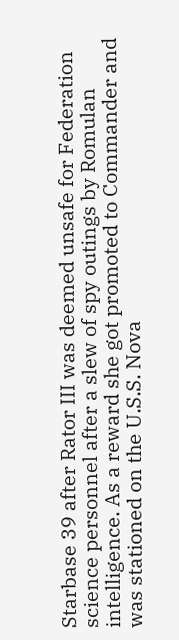Starbase 39 after Rator III was deemed unsafe for Federation science personnel after a slew of spy outings by Romulan intelligence. As a reward she got promoted to Commander and was stationed on the U.S.S. Nova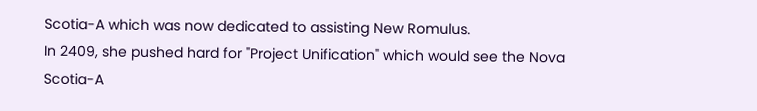Scotia-A which was now dedicated to assisting New Romulus.
In 2409, she pushed hard for "Project Unification" which would see the Nova Scotia-A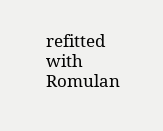refitted with Romulan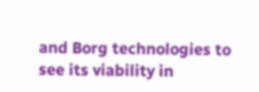and Borg technologies to see its viability in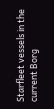Starfleet vessels in the current Borg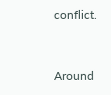conflict.


Around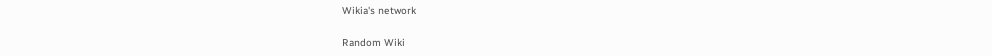Wikia's network

Random Wiki